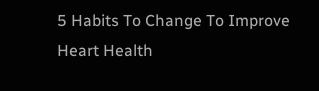5 Habits To Change To Improve Heart Health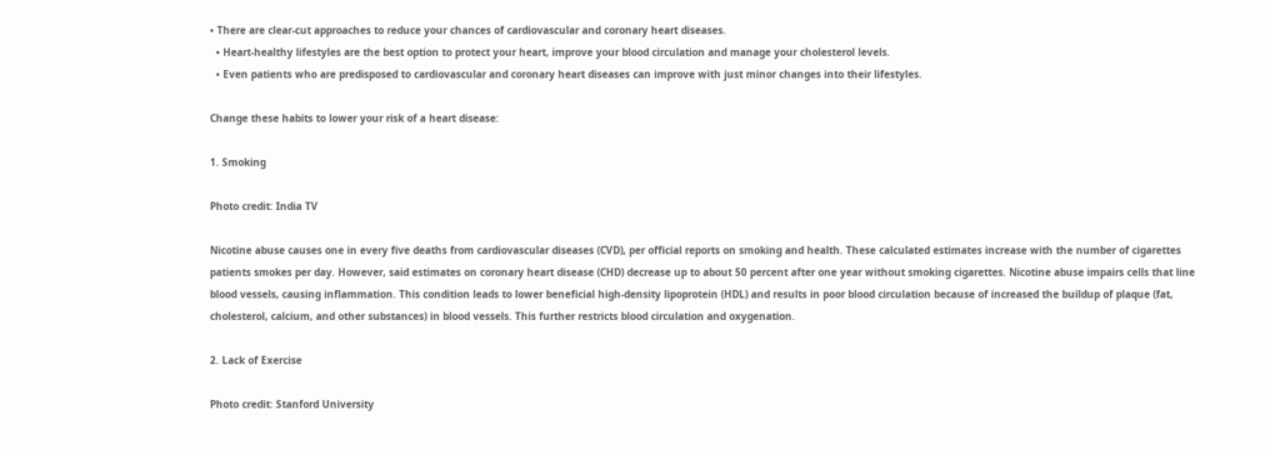• There are clear-cut approaches to reduce your chances of cardiovascular and coronary heart diseases.
  • Heart-healthy lifestyles are the best option to protect your heart, improve your blood circulation and manage your cholesterol levels.
  • Even patients who are predisposed to cardiovascular and coronary heart diseases can improve with just minor changes into their lifestyles.

Change these habits to lower your risk of a heart disease:

1. Smoking

Photo credit: India TV

Nicotine abuse causes one in every five deaths from cardiovascular diseases (CVD), per official reports on smoking and health. These calculated estimates increase with the number of cigarettes patients smokes per day. However, said estimates on coronary heart disease (CHD) decrease up to about 50 percent after one year without smoking cigarettes. Nicotine abuse impairs cells that line blood vessels, causing inflammation. This condition leads to lower beneficial high-density lipoprotein (HDL) and results in poor blood circulation because of increased the buildup of plaque (fat, cholesterol, calcium, and other substances) in blood vessels. This further restricts blood circulation and oxygenation.

2. Lack of Exercise

Photo credit: Stanford University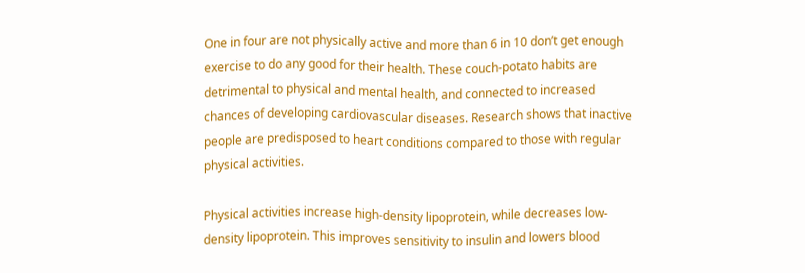One in four are not physically active and more than 6 in 10 don’t get enough exercise to do any good for their health. These couch-potato habits are detrimental to physical and mental health, and connected to increased chances of developing cardiovascular diseases. Research shows that inactive people are predisposed to heart conditions compared to those with regular physical activities.

Physical activities increase high-density lipoprotein, while decreases low-density lipoprotein. This improves sensitivity to insulin and lowers blood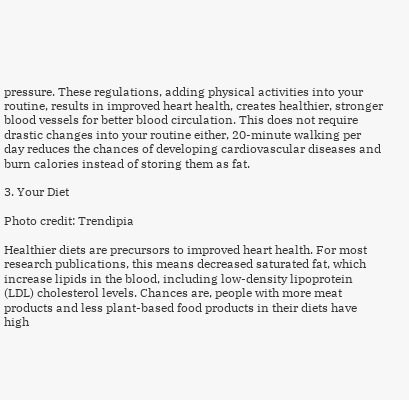pressure. These regulations, adding physical activities into your routine, results in improved heart health, creates healthier, stronger blood vessels for better blood circulation. This does not require drastic changes into your routine either, 20-minute walking per day reduces the chances of developing cardiovascular diseases and burn calories instead of storing them as fat.

3. Your Diet

Photo credit: Trendipia

Healthier diets are precursors to improved heart health. For most research publications, this means decreased saturated fat, which increase lipids in the blood, including low-density lipoprotein (LDL) cholesterol levels. Chances are, people with more meat products and less plant-based food products in their diets have high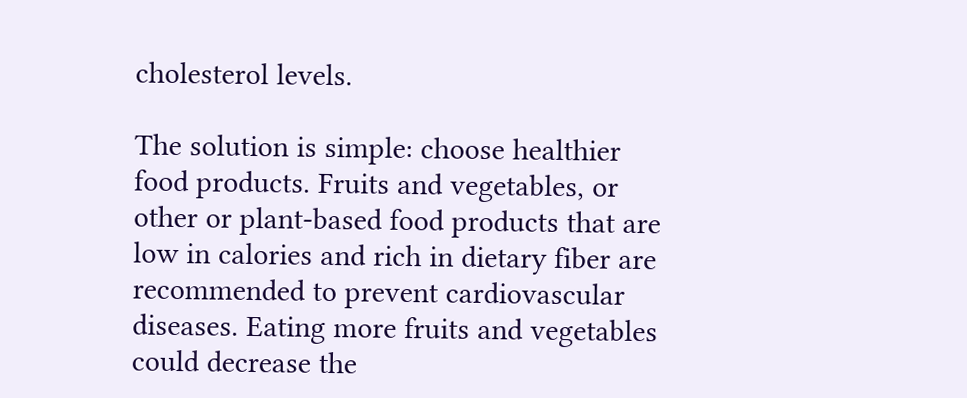cholesterol levels.

The solution is simple: choose healthier food products. Fruits and vegetables, or other or plant-based food products that are low in calories and rich in dietary fiber are recommended to prevent cardiovascular diseases. Eating more fruits and vegetables could decrease the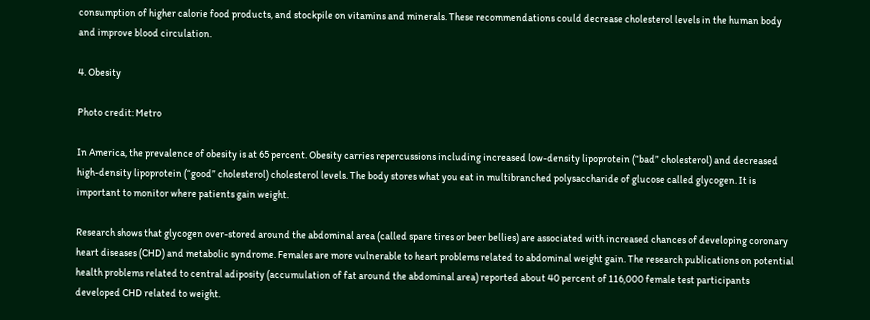consumption of higher calorie food products, and stockpile on vitamins and minerals. These recommendations could decrease cholesterol levels in the human body and improve blood circulation.

4. Obesity

Photo credit: Metro

In America, the prevalence of obesity is at 65 percent. Obesity carries repercussions including increased low-density lipoprotein (“bad” cholesterol) and decreased high-density lipoprotein (“good” cholesterol) cholesterol levels. The body stores what you eat in multibranched polysaccharide of glucose called glycogen. It is important to monitor where patients gain weight.

Research shows that glycogen over-stored around the abdominal area (called spare tires or beer bellies) are associated with increased chances of developing coronary heart diseases (CHD) and metabolic syndrome. Females are more vulnerable to heart problems related to abdominal weight gain. The research publications on potential health problems related to central adiposity (accumulation of fat around the abdominal area) reported about 40 percent of 116,000 female test participants developed CHD related to weight.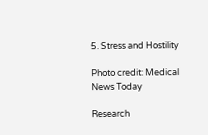5. Stress and Hostility

Photo credit: Medical News Today

Research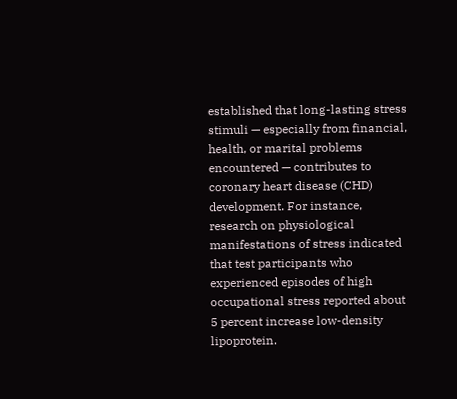established that long-lasting stress stimuli — especially from financial, health, or marital problems encountered — contributes to coronary heart disease (CHD) development. For instance, research on physiological manifestations of stress indicated that test participants who experienced episodes of high occupational stress reported about 5 percent increase low-density lipoprotein.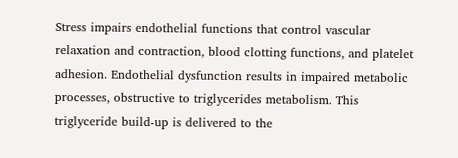Stress impairs endothelial functions that control vascular relaxation and contraction, blood clotting functions, and platelet adhesion. Endothelial dysfunction results in impaired metabolic processes, obstructive to triglycerides metabolism. This triglyceride build-up is delivered to the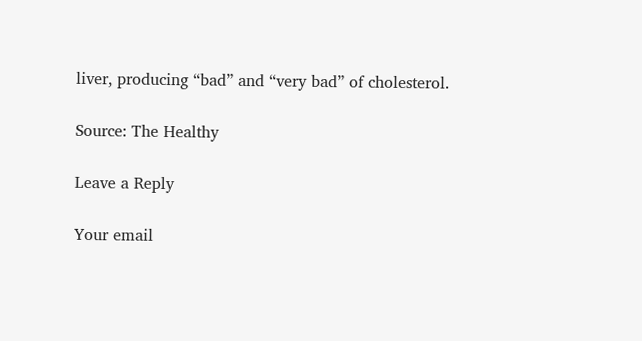liver, producing “bad” and “very bad” of cholesterol.

Source: The Healthy

Leave a Reply

Your email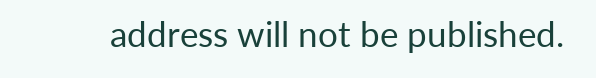address will not be published.